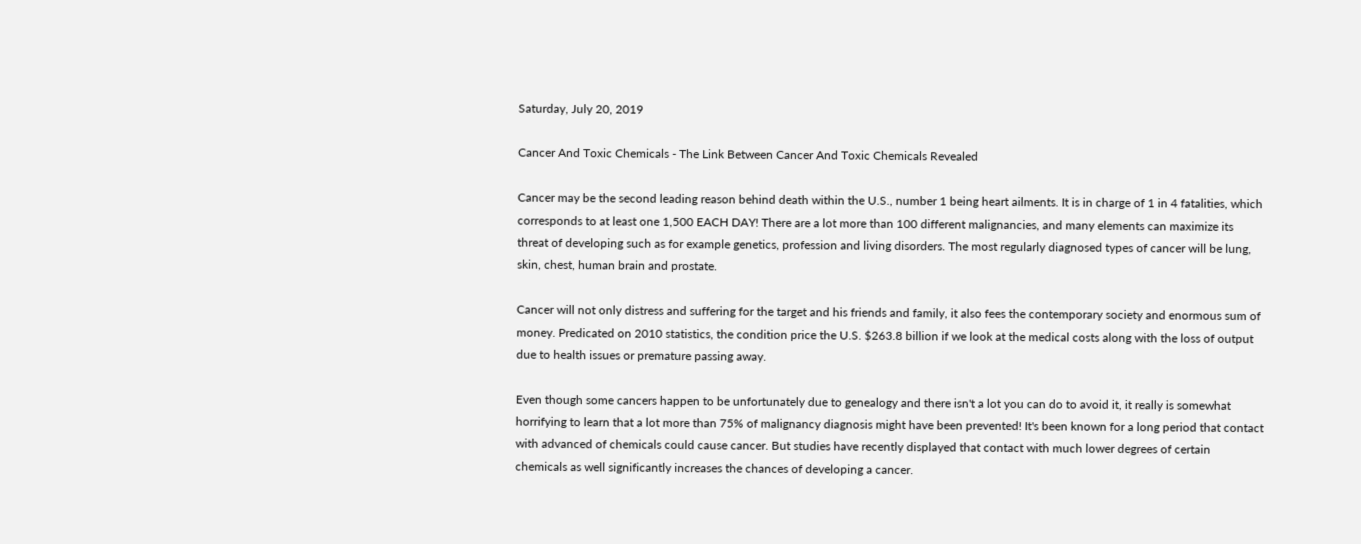Saturday, July 20, 2019

Cancer And Toxic Chemicals - The Link Between Cancer And Toxic Chemicals Revealed

Cancer may be the second leading reason behind death within the U.S., number 1 being heart ailments. It is in charge of 1 in 4 fatalities, which corresponds to at least one 1,500 EACH DAY! There are a lot more than 100 different malignancies, and many elements can maximize its threat of developing such as for example genetics, profession and living disorders. The most regularly diagnosed types of cancer will be lung, skin, chest, human brain and prostate.

Cancer will not only distress and suffering for the target and his friends and family, it also fees the contemporary society and enormous sum of money. Predicated on 2010 statistics, the condition price the U.S. $263.8 billion if we look at the medical costs along with the loss of output due to health issues or premature passing away.

Even though some cancers happen to be unfortunately due to genealogy and there isn't a lot you can do to avoid it, it really is somewhat horrifying to learn that a lot more than 75% of malignancy diagnosis might have been prevented! It's been known for a long period that contact with advanced of chemicals could cause cancer. But studies have recently displayed that contact with much lower degrees of certain chemicals as well significantly increases the chances of developing a cancer.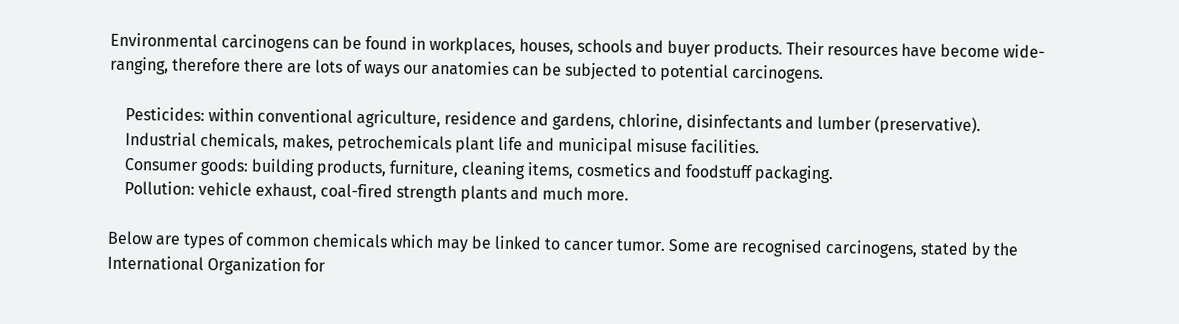Environmental carcinogens can be found in workplaces, houses, schools and buyer products. Their resources have become wide-ranging, therefore there are lots of ways our anatomies can be subjected to potential carcinogens.

    Pesticides: within conventional agriculture, residence and gardens, chlorine, disinfectants and lumber (preservative).
    Industrial chemicals, makes, petrochemicals plant life and municipal misuse facilities.
    Consumer goods: building products, furniture, cleaning items, cosmetics and foodstuff packaging.
    Pollution: vehicle exhaust, coal-fired strength plants and much more.

Below are types of common chemicals which may be linked to cancer tumor. Some are recognised carcinogens, stated by the International Organization for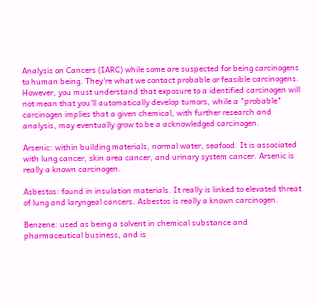Analysis on Cancers (IARC) while some are suspected for being carcinogens to human being. They're what we contact probable or feasible carcinogens. However, you must understand that exposure to a identified carcinogen will not mean that you'll automatically develop tumors, while a "probable" carcinogen implies that a given chemical, with further research and analysis, may eventually grow to be a acknowledged carcinogen.

Arsenic: within building materials, normal water, seafood. It is associated with lung cancer, skin area cancer, and urinary system cancer. Arsenic is really a known carcinogen.

Asbestos: found in insulation materials. It really is linked to elevated threat of lung and laryngeal cancers. Asbestos is really a known carcinogen.

Benzene: used as being a solvent in chemical substance and pharmaceutical business, and is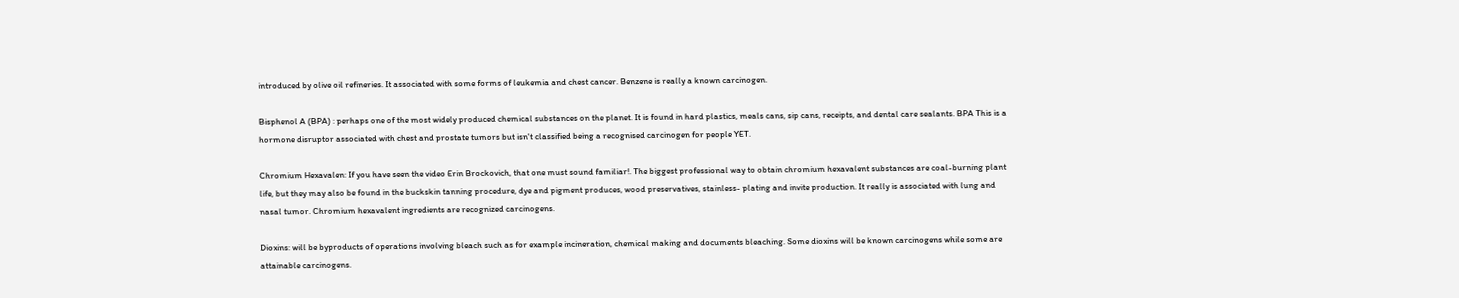introduced by olive oil refineries. It associated with some forms of leukemia and chest cancer. Benzene is really a known carcinogen.

Bisphenol A (BPA) : perhaps one of the most widely produced chemical substances on the planet. It is found in hard plastics, meals cans, sip cans, receipts, and dental care sealants. BPA This is a hormone disruptor associated with chest and prostate tumors but isn't classified being a recognised carcinogen for people YET.

Chromium Hexavalen: If you have seen the video Erin Brockovich, that one must sound familiar!. The biggest professional way to obtain chromium hexavalent substances are coal-burning plant life, but they may also be found in the buckskin tanning procedure, dye and pigment produces, wood preservatives, stainless- plating and invite production. It really is associated with lung and nasal tumor. Chromium hexavalent ingredients are recognized carcinogens.

Dioxins: will be byproducts of operations involving bleach such as for example incineration, chemical making and documents bleaching. Some dioxins will be known carcinogens while some are attainable carcinogens.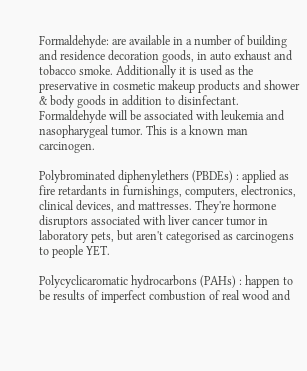Formaldehyde: are available in a number of building and residence decoration goods, in auto exhaust and tobacco smoke. Additionally it is used as the preservative in cosmetic makeup products and shower & body goods in addition to disinfectant. Formaldehyde will be associated with leukemia and nasopharygeal tumor. This is a known man carcinogen.

Polybrominated diphenylethers (PBDEs) : applied as fire retardants in furnishings, computers, electronics, clinical devices, and mattresses. They're hormone disruptors associated with liver cancer tumor in laboratory pets, but aren't categorised as carcinogens to people YET.

Polycyclicaromatic hydrocarbons (PAHs) : happen to be results of imperfect combustion of real wood and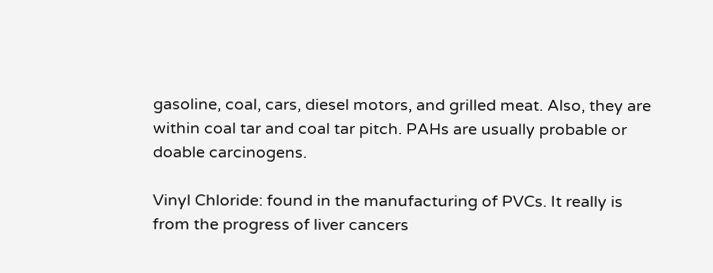gasoline, coal, cars, diesel motors, and grilled meat. Also, they are within coal tar and coal tar pitch. PAHs are usually probable or doable carcinogens.

Vinyl Chloride: found in the manufacturing of PVCs. It really is from the progress of liver cancers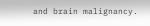and brain malignancy.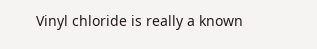Vinyl chloride is really a known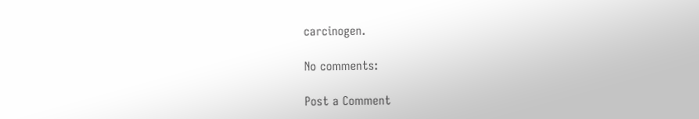carcinogen.

No comments:

Post a Comment